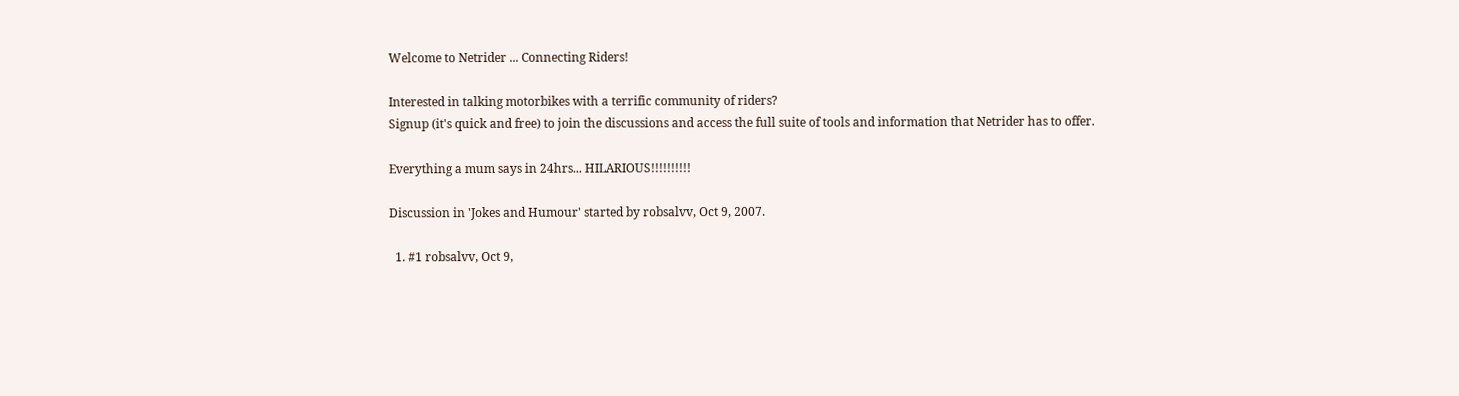Welcome to Netrider ... Connecting Riders!

Interested in talking motorbikes with a terrific community of riders?
Signup (it's quick and free) to join the discussions and access the full suite of tools and information that Netrider has to offer.

Everything a mum says in 24hrs... HILARIOUS!!!!!!!!!!

Discussion in 'Jokes and Humour' started by robsalvv, Oct 9, 2007.

  1. #1 robsalvv, Oct 9,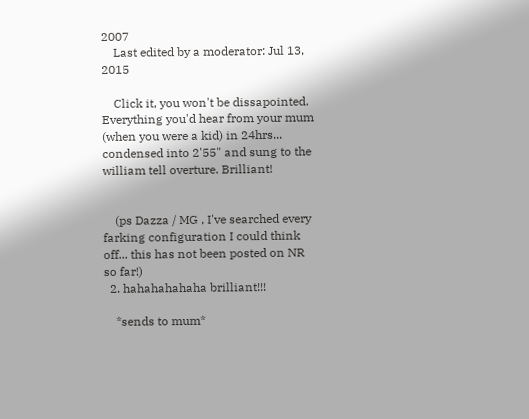2007
    Last edited by a moderator: Jul 13, 2015

    Click it, you won't be dissapointed. Everything you'd hear from your mum (when you were a kid) in 24hrs... condensed into 2'55" and sung to the william tell overture. Brilliant!


    (ps Dazza / MG , I've searched every farking configuration I could think off... this has not been posted on NR so far!)
  2. hahahahahaha brilliant!!!

    *sends to mum*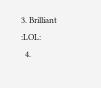3. Brilliant :LOL:
  4.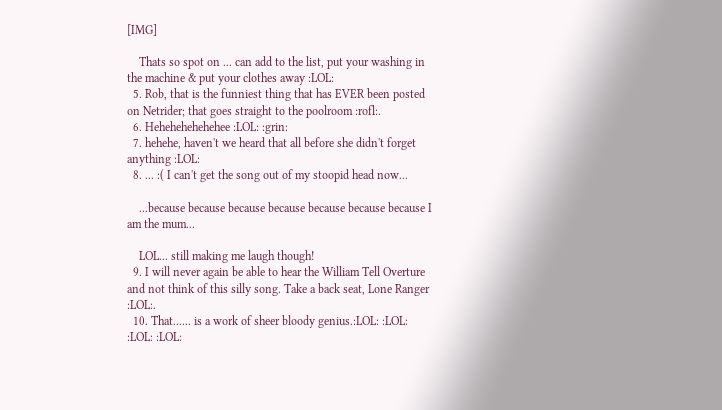[IMG]

    Thats so spot on ... can add to the list, put your washing in the machine & put your clothes away :LOL:
  5. Rob, that is the funniest thing that has EVER been posted on Netrider; that goes straight to the poolroom :rofl:.
  6. Hehehehehehehee :LOL: :grin:
  7. hehehe, haven't we heard that all before she didn't forget anything :LOL:
  8. ... :( I can't get the song out of my stoopid head now...

    ...because because because because because because because I am the mum...

    LOL... still making me laugh though!
  9. I will never again be able to hear the William Tell Overture and not think of this silly song. Take a back seat, Lone Ranger :LOL:.
  10. That...... is a work of sheer bloody genius.:LOL: :LOL: :LOL: :LOL: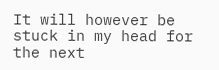It will however be stuck in my head for the next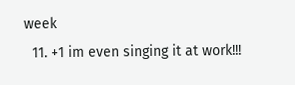week
  11. +1 im even singing it at work!!!